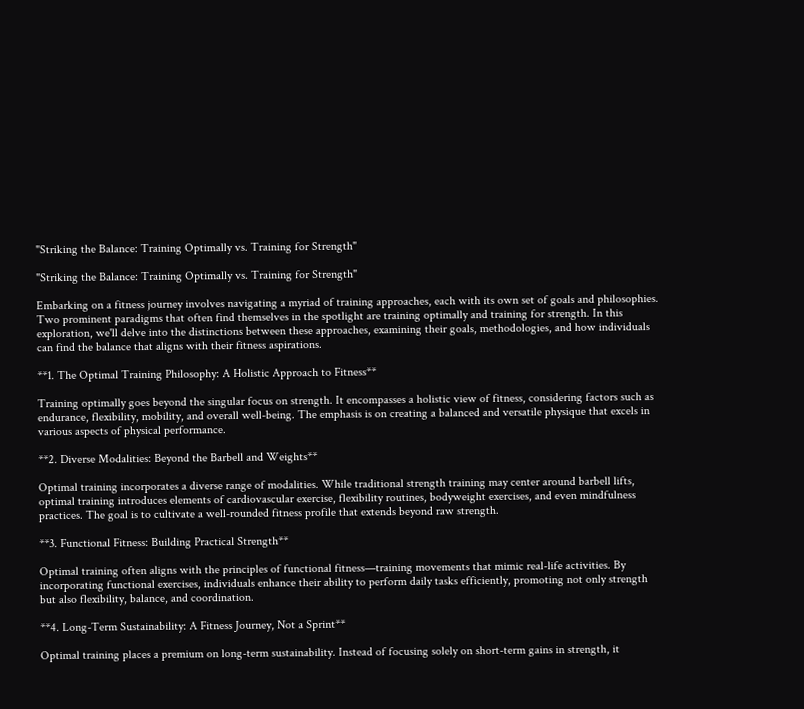"Striking the Balance: Training Optimally vs. Training for Strength"

"Striking the Balance: Training Optimally vs. Training for Strength"

Embarking on a fitness journey involves navigating a myriad of training approaches, each with its own set of goals and philosophies. Two prominent paradigms that often find themselves in the spotlight are training optimally and training for strength. In this exploration, we'll delve into the distinctions between these approaches, examining their goals, methodologies, and how individuals can find the balance that aligns with their fitness aspirations.

**1. The Optimal Training Philosophy: A Holistic Approach to Fitness**

Training optimally goes beyond the singular focus on strength. It encompasses a holistic view of fitness, considering factors such as endurance, flexibility, mobility, and overall well-being. The emphasis is on creating a balanced and versatile physique that excels in various aspects of physical performance.

**2. Diverse Modalities: Beyond the Barbell and Weights**

Optimal training incorporates a diverse range of modalities. While traditional strength training may center around barbell lifts, optimal training introduces elements of cardiovascular exercise, flexibility routines, bodyweight exercises, and even mindfulness practices. The goal is to cultivate a well-rounded fitness profile that extends beyond raw strength.

**3. Functional Fitness: Building Practical Strength**

Optimal training often aligns with the principles of functional fitness—training movements that mimic real-life activities. By incorporating functional exercises, individuals enhance their ability to perform daily tasks efficiently, promoting not only strength but also flexibility, balance, and coordination.

**4. Long-Term Sustainability: A Fitness Journey, Not a Sprint**

Optimal training places a premium on long-term sustainability. Instead of focusing solely on short-term gains in strength, it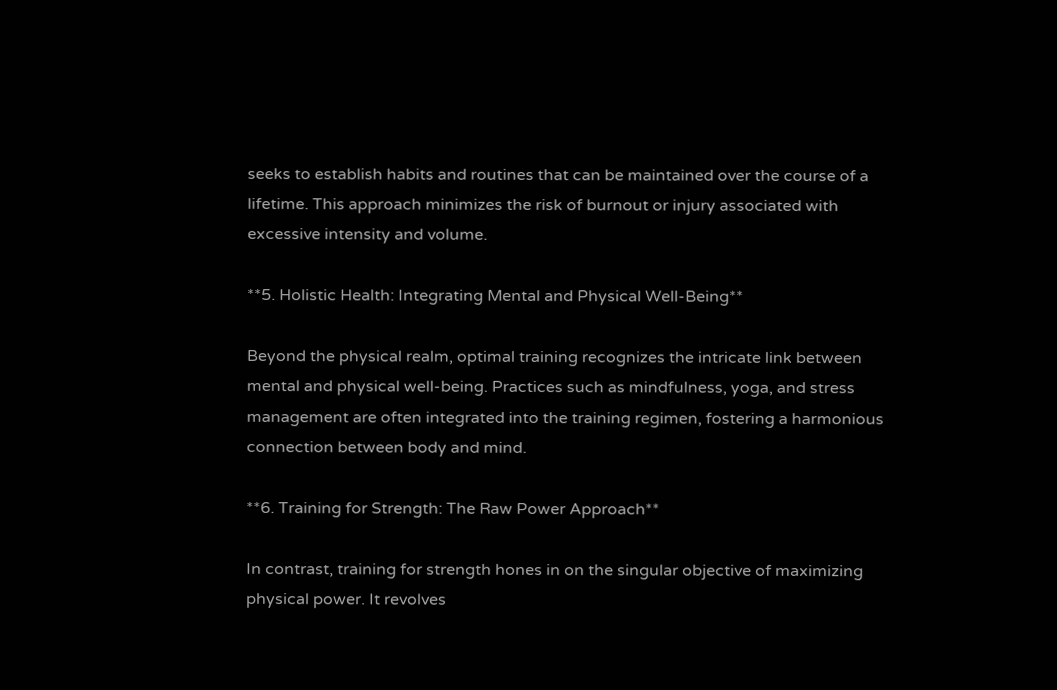seeks to establish habits and routines that can be maintained over the course of a lifetime. This approach minimizes the risk of burnout or injury associated with excessive intensity and volume.

**5. Holistic Health: Integrating Mental and Physical Well-Being**

Beyond the physical realm, optimal training recognizes the intricate link between mental and physical well-being. Practices such as mindfulness, yoga, and stress management are often integrated into the training regimen, fostering a harmonious connection between body and mind.

**6. Training for Strength: The Raw Power Approach**

In contrast, training for strength hones in on the singular objective of maximizing physical power. It revolves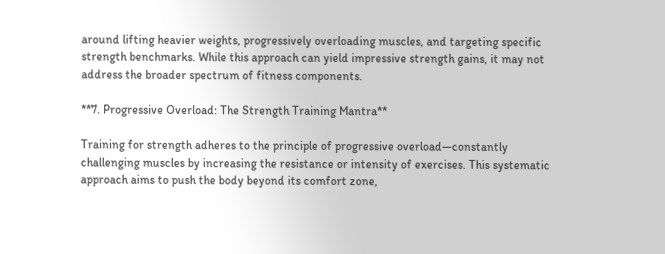around lifting heavier weights, progressively overloading muscles, and targeting specific strength benchmarks. While this approach can yield impressive strength gains, it may not address the broader spectrum of fitness components.

**7. Progressive Overload: The Strength Training Mantra**

Training for strength adheres to the principle of progressive overload—constantly challenging muscles by increasing the resistance or intensity of exercises. This systematic approach aims to push the body beyond its comfort zone,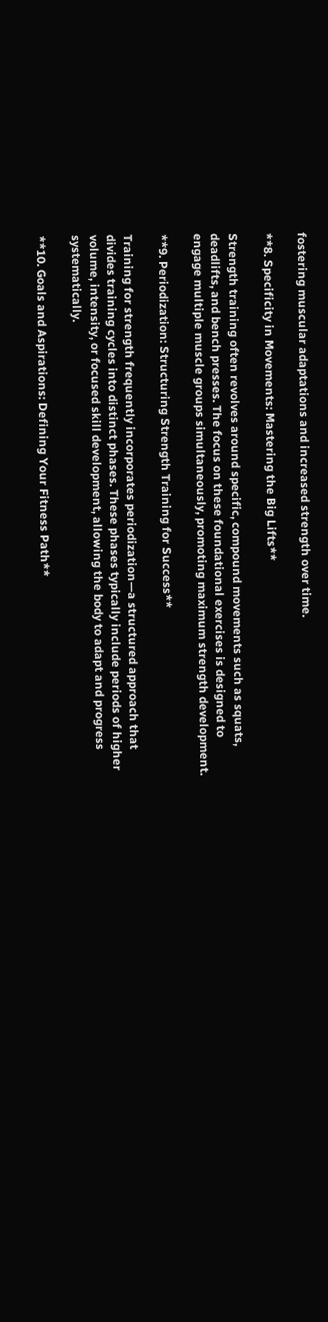fostering muscular adaptations and increased strength over time.

**8. Specificity in Movements: Mastering the Big Lifts**

Strength training often revolves around specific, compound movements such as squats, deadlifts, and bench presses. The focus on these foundational exercises is designed to engage multiple muscle groups simultaneously, promoting maximum strength development.

**9. Periodization: Structuring Strength Training for Success**

Training for strength frequently incorporates periodization—a structured approach that divides training cycles into distinct phases. These phases typically include periods of higher volume, intensity, or focused skill development, allowing the body to adapt and progress systematically.

**10. Goals and Aspirations: Defining Your Fitness Path**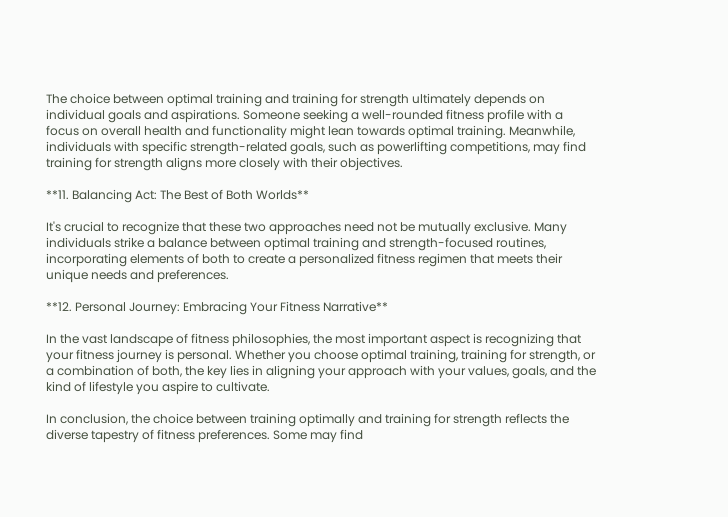The choice between optimal training and training for strength ultimately depends on individual goals and aspirations. Someone seeking a well-rounded fitness profile with a focus on overall health and functionality might lean towards optimal training. Meanwhile, individuals with specific strength-related goals, such as powerlifting competitions, may find training for strength aligns more closely with their objectives.

**11. Balancing Act: The Best of Both Worlds**

It's crucial to recognize that these two approaches need not be mutually exclusive. Many individuals strike a balance between optimal training and strength-focused routines, incorporating elements of both to create a personalized fitness regimen that meets their unique needs and preferences.

**12. Personal Journey: Embracing Your Fitness Narrative**

In the vast landscape of fitness philosophies, the most important aspect is recognizing that your fitness journey is personal. Whether you choose optimal training, training for strength, or a combination of both, the key lies in aligning your approach with your values, goals, and the kind of lifestyle you aspire to cultivate.

In conclusion, the choice between training optimally and training for strength reflects the diverse tapestry of fitness preferences. Some may find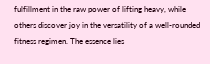fulfillment in the raw power of lifting heavy, while others discover joy in the versatility of a well-rounded fitness regimen. The essence lies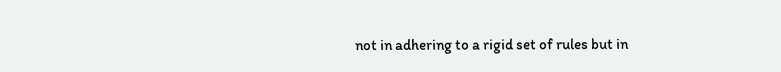not in adhering to a rigid set of rules but in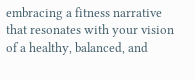embracing a fitness narrative that resonates with your vision of a healthy, balanced, and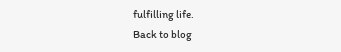fulfilling life.
Back to blog